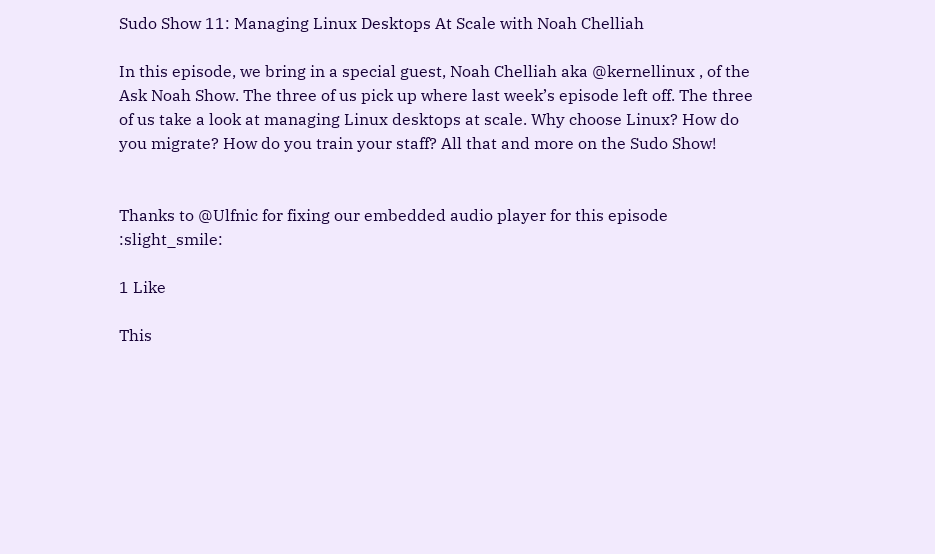Sudo Show 11: Managing Linux Desktops At Scale with Noah Chelliah

In this episode, we bring in a special guest, Noah Chelliah aka @kernellinux , of the Ask Noah Show. The three of us pick up where last week’s episode left off. The three of us take a look at managing Linux desktops at scale. Why choose Linux? How do you migrate? How do you train your staff? All that and more on the Sudo Show!


Thanks to @Ulfnic for fixing our embedded audio player for this episode :slight_smile:

1 Like

This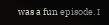was a fun episode. I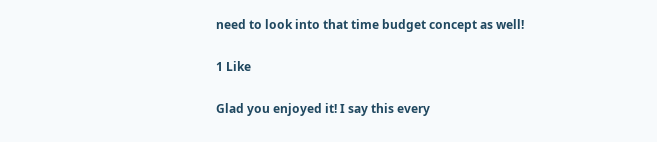need to look into that time budget concept as well!

1 Like

Glad you enjoyed it! I say this every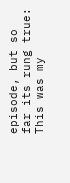episode, but so far its rung true: This was my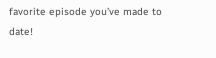favorite episode you’ve made to date!